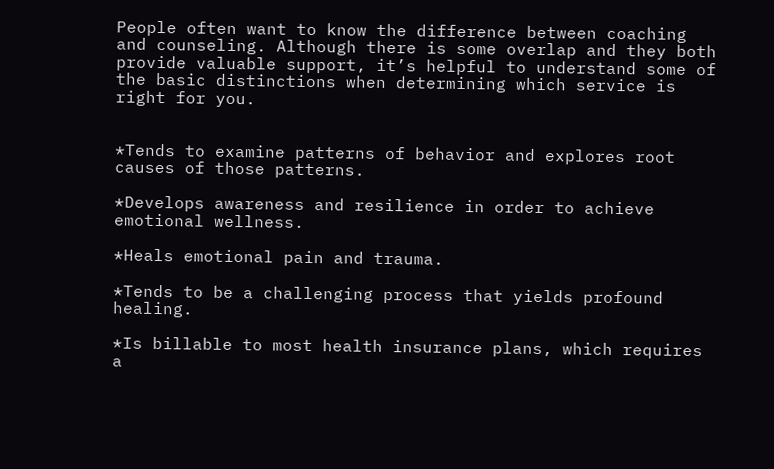People often want to know the difference between coaching and counseling. Although there is some overlap and they both provide valuable support, it’s helpful to understand some of the basic distinctions when determining which service is right for you.


*Tends to examine patterns of behavior and explores root causes of those patterns.

*Develops awareness and resilience in order to achieve emotional wellness.

*Heals emotional pain and trauma.

*Tends to be a challenging process that yields profound healing.

*Is billable to most health insurance plans, which requires a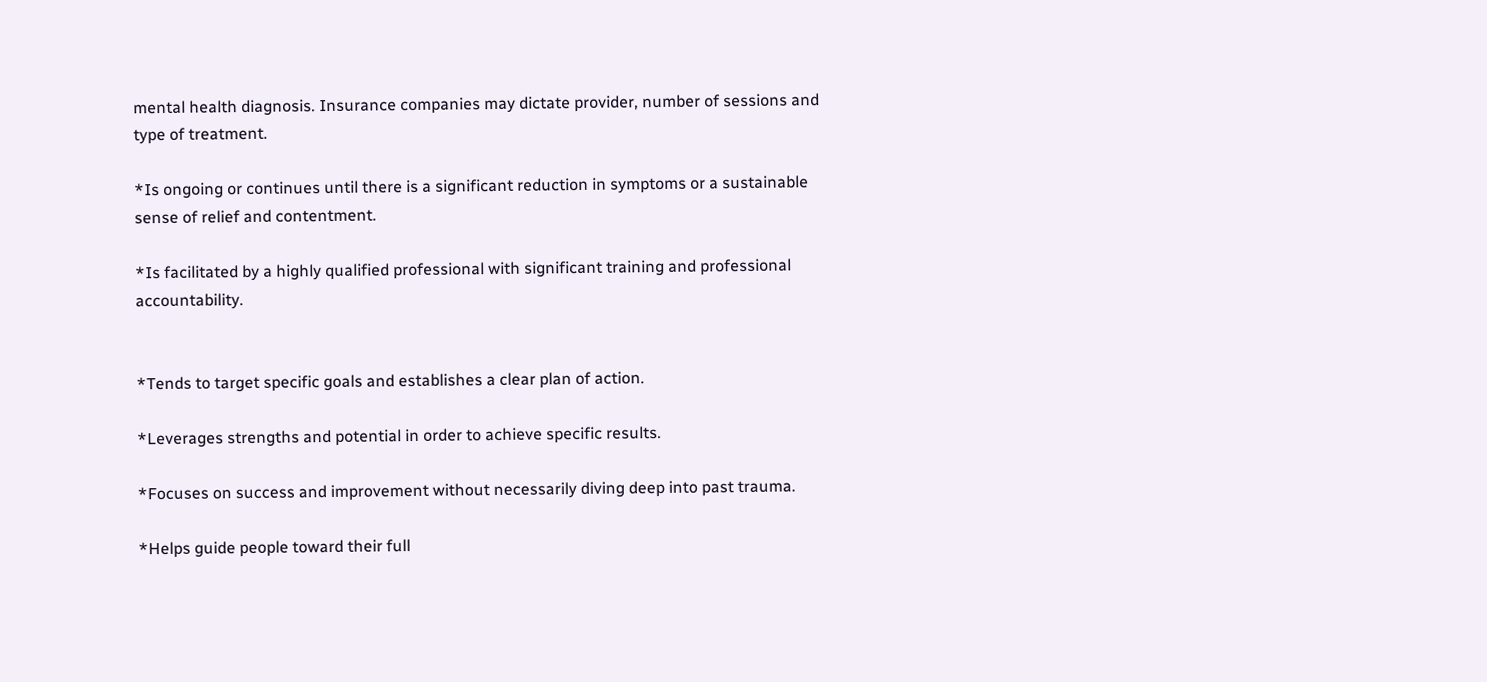mental health diagnosis. Insurance companies may dictate provider, number of sessions and type of treatment.

*Is ongoing or continues until there is a significant reduction in symptoms or a sustainable sense of relief and contentment.

*Is facilitated by a highly qualified professional with significant training and professional accountability.


*Tends to target specific goals and establishes a clear plan of action.

*Leverages strengths and potential in order to achieve specific results.

*Focuses on success and improvement without necessarily diving deep into past trauma.

*Helps guide people toward their full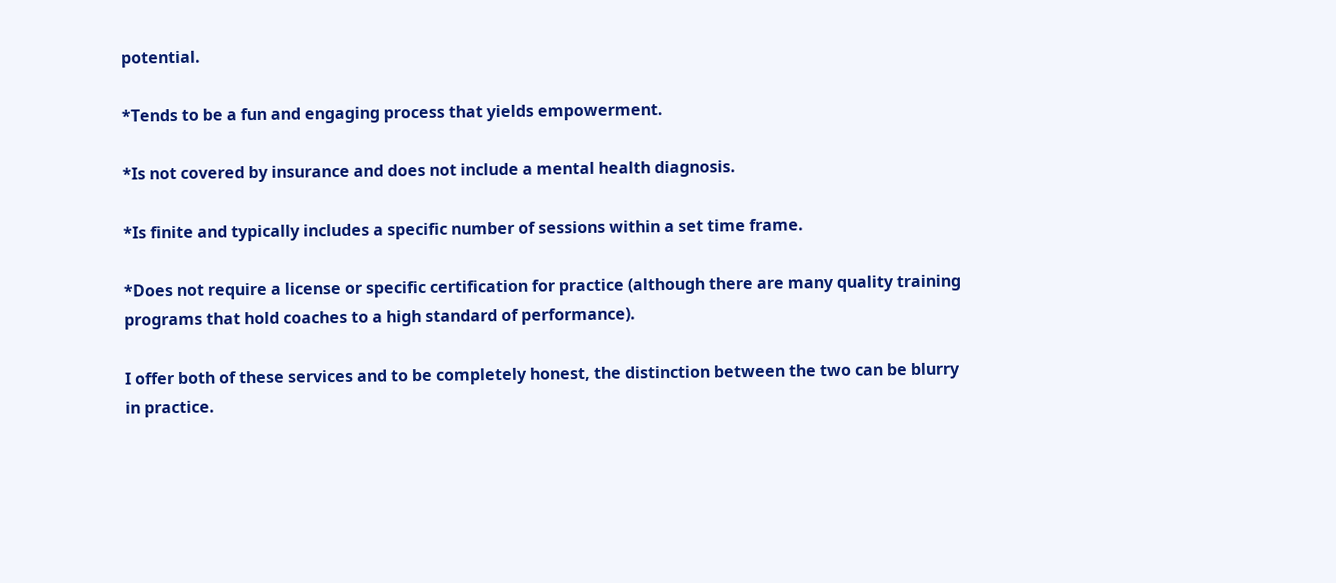potential.

*Tends to be a fun and engaging process that yields empowerment.

*Is not covered by insurance and does not include a mental health diagnosis.

*Is finite and typically includes a specific number of sessions within a set time frame.

*Does not require a license or specific certification for practice (although there are many quality training programs that hold coaches to a high standard of performance).

I offer both of these services and to be completely honest, the distinction between the two can be blurry in practice.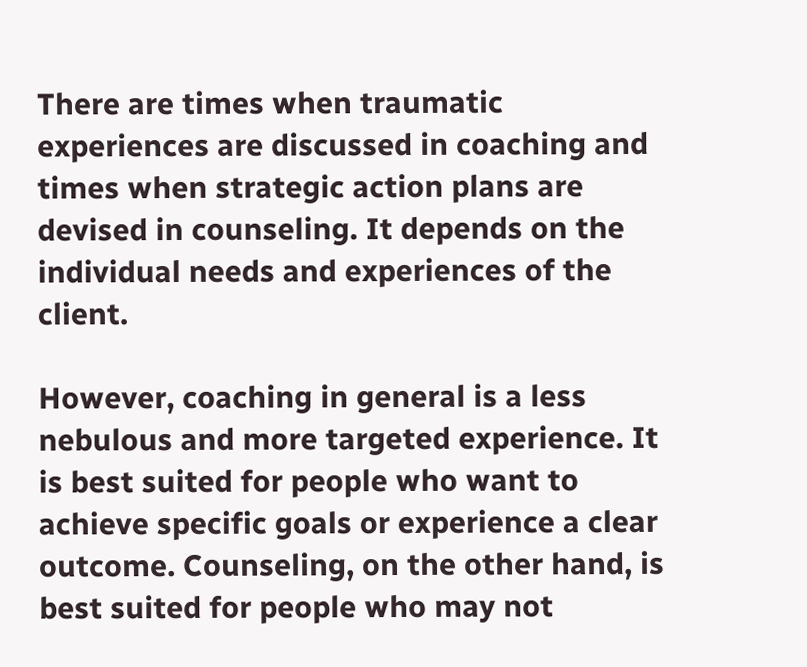There are times when traumatic experiences are discussed in coaching and times when strategic action plans are devised in counseling. It depends on the individual needs and experiences of the client.

However, coaching in general is a less nebulous and more targeted experience. It is best suited for people who want to achieve specific goals or experience a clear outcome. Counseling, on the other hand, is best suited for people who may not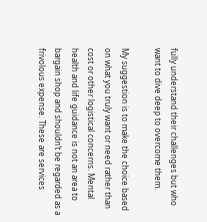fully understand their challenges but who want to dive deep to overcome them.

My suggestion is to make the choice based on what you truly want or need rather than cost or other logistical concerns. Mental health and life guidance is not an area to bargain shop and shouldn’t be regarded as a frivolous expense. These are services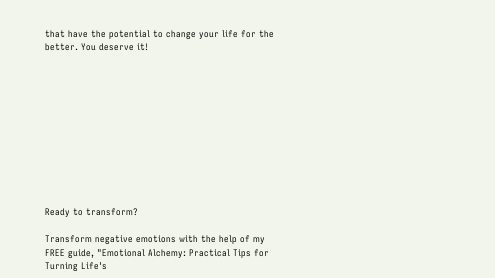that have the potential to change your life for the better. You deserve it!











Ready to transform?

Transform negative emotions with the help of my FREE guide, "Emotional Alchemy: Practical Tips for Turning Life's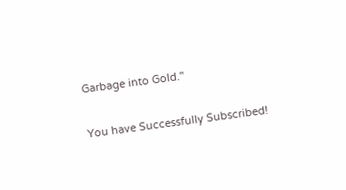Garbage into Gold."

You have Successfully Subscribed!